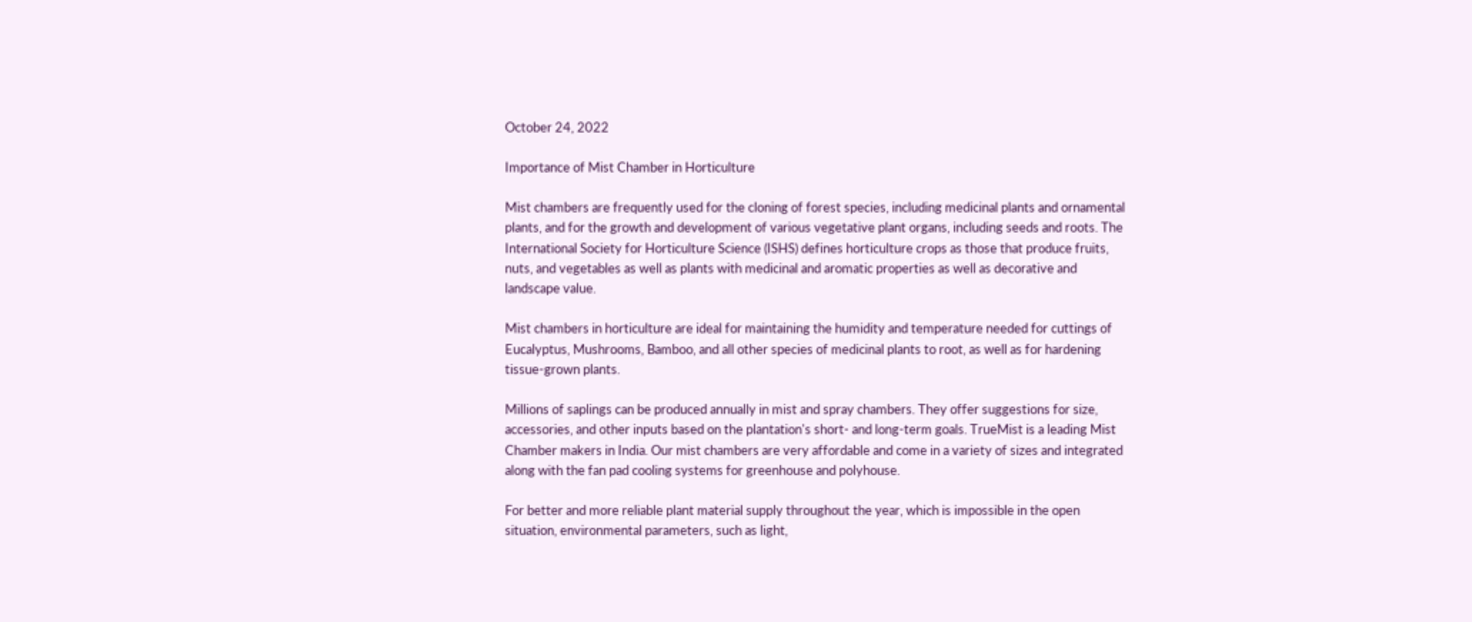October 24, 2022

Importance of Mist Chamber in Horticulture

Mist chambers are frequently used for the cloning of forest species, including medicinal plants and ornamental plants, and for the growth and development of various vegetative plant organs, including seeds and roots. The International Society for Horticulture Science (ISHS) defines horticulture crops as those that produce fruits, nuts, and vegetables as well as plants with medicinal and aromatic properties as well as decorative and landscape value.

Mist chambers in horticulture are ideal for maintaining the humidity and temperature needed for cuttings of Eucalyptus, Mushrooms, Bamboo, and all other species of medicinal plants to root, as well as for hardening tissue-grown plants.

Millions of saplings can be produced annually in mist and spray chambers. They offer suggestions for size, accessories, and other inputs based on the plantation's short- and long-term goals. TrueMist is a leading Mist Chamber makers in India. Our mist chambers are very affordable and come in a variety of sizes and integrated along with the fan pad cooling systems for greenhouse and polyhouse.

For better and more reliable plant material supply throughout the year, which is impossible in the open situation, environmental parameters, such as light,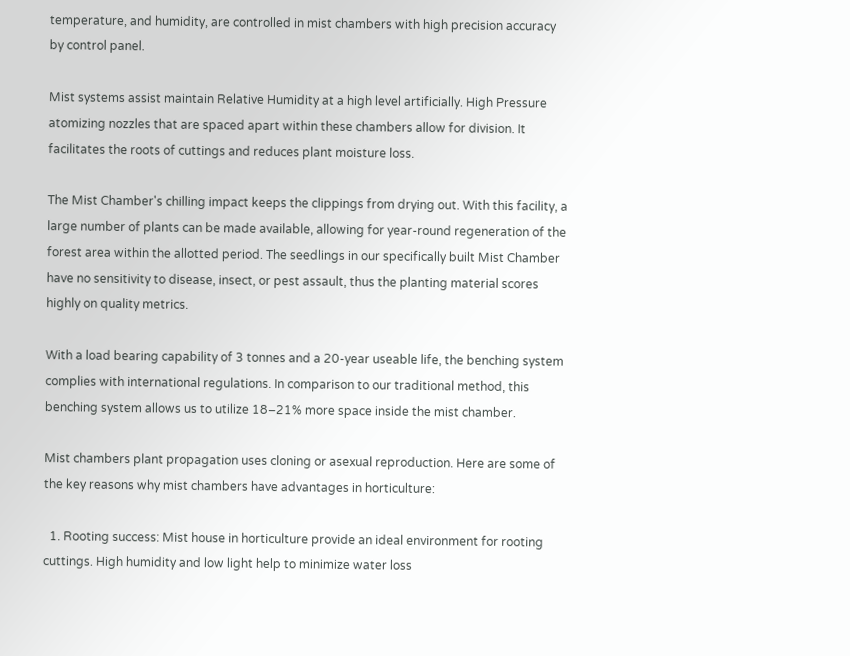temperature, and humidity, are controlled in mist chambers with high precision accuracy by control panel.

Mist systems assist maintain Relative Humidity at a high level artificially. High Pressure atomizing nozzles that are spaced apart within these chambers allow for division. It facilitates the roots of cuttings and reduces plant moisture loss.

The Mist Chamber's chilling impact keeps the clippings from drying out. With this facility, a large number of plants can be made available, allowing for year-round regeneration of the forest area within the allotted period. The seedlings in our specifically built Mist Chamber have no sensitivity to disease, insect, or pest assault, thus the planting material scores highly on quality metrics.

With a load bearing capability of 3 tonnes and a 20-year useable life, the benching system complies with international regulations. In comparison to our traditional method, this benching system allows us to utilize 18–21% more space inside the mist chamber.

Mist chambers plant propagation uses cloning or asexual reproduction. Here are some of the key reasons why mist chambers have advantages in horticulture:

  1. Rooting success: Mist house in horticulture provide an ideal environment for rooting cuttings. High humidity and low light help to minimize water loss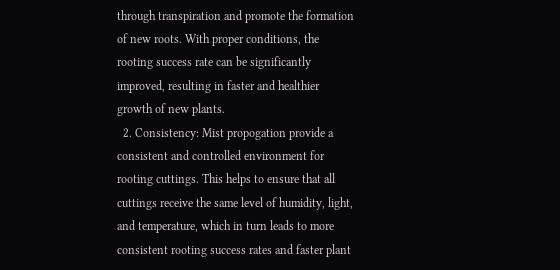through transpiration and promote the formation of new roots. With proper conditions, the rooting success rate can be significantly improved, resulting in faster and healthier growth of new plants.
  2. Consistency: Mist propogation provide a consistent and controlled environment for rooting cuttings. This helps to ensure that all cuttings receive the same level of humidity, light, and temperature, which in turn leads to more consistent rooting success rates and faster plant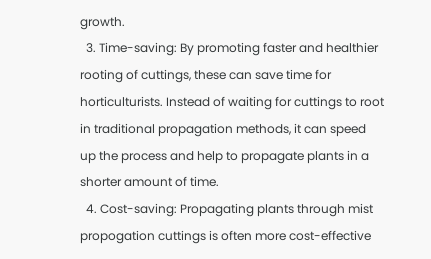growth.
  3. Time-saving: By promoting faster and healthier rooting of cuttings, these can save time for horticulturists. Instead of waiting for cuttings to root in traditional propagation methods, it can speed up the process and help to propagate plants in a shorter amount of time.
  4. Cost-saving: Propagating plants through mist propogation cuttings is often more cost-effective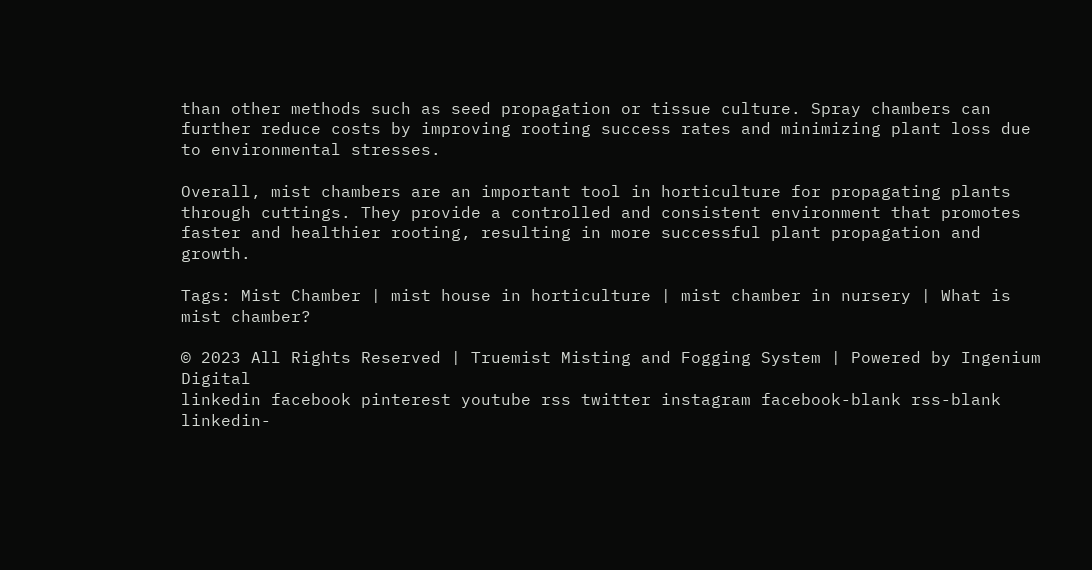than other methods such as seed propagation or tissue culture. Spray chambers can further reduce costs by improving rooting success rates and minimizing plant loss due to environmental stresses.

Overall, mist chambers are an important tool in horticulture for propagating plants through cuttings. They provide a controlled and consistent environment that promotes faster and healthier rooting, resulting in more successful plant propagation and growth.

Tags: Mist Chamber | mist house in horticulture | mist chamber in nursery | What is mist chamber?

© 2023 All Rights Reserved | Truemist Misting and Fogging System | Powered by Ingenium Digital
linkedin facebook pinterest youtube rss twitter instagram facebook-blank rss-blank linkedin-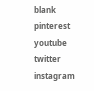blank pinterest youtube twitter instagram